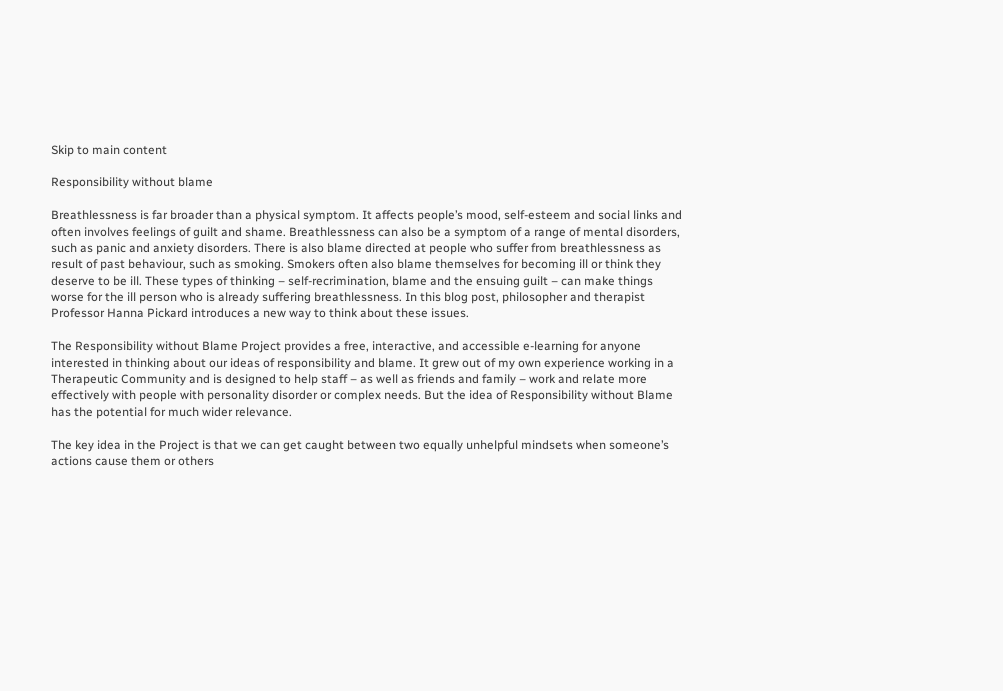Skip to main content

Responsibility without blame

Breathlessness is far broader than a physical symptom. It affects people’s mood, self-esteem and social links and often involves feelings of guilt and shame. Breathlessness can also be a symptom of a range of mental disorders, such as panic and anxiety disorders. There is also blame directed at people who suffer from breathlessness as result of past behaviour, such as smoking. Smokers often also blame themselves for becoming ill or think they deserve to be ill. These types of thinking – self-recrimination, blame and the ensuing guilt – can make things worse for the ill person who is already suffering breathlessness. In this blog post, philosopher and therapist Professor Hanna Pickard introduces a new way to think about these issues.

The Responsibility without Blame Project provides a free, interactive, and accessible e-learning for anyone interested in thinking about our ideas of responsibility and blame. It grew out of my own experience working in a Therapeutic Community and is designed to help staff – as well as friends and family – work and relate more effectively with people with personality disorder or complex needs. But the idea of Responsibility without Blame has the potential for much wider relevance.

The key idea in the Project is that we can get caught between two equally unhelpful mindsets when someone’s actions cause them or others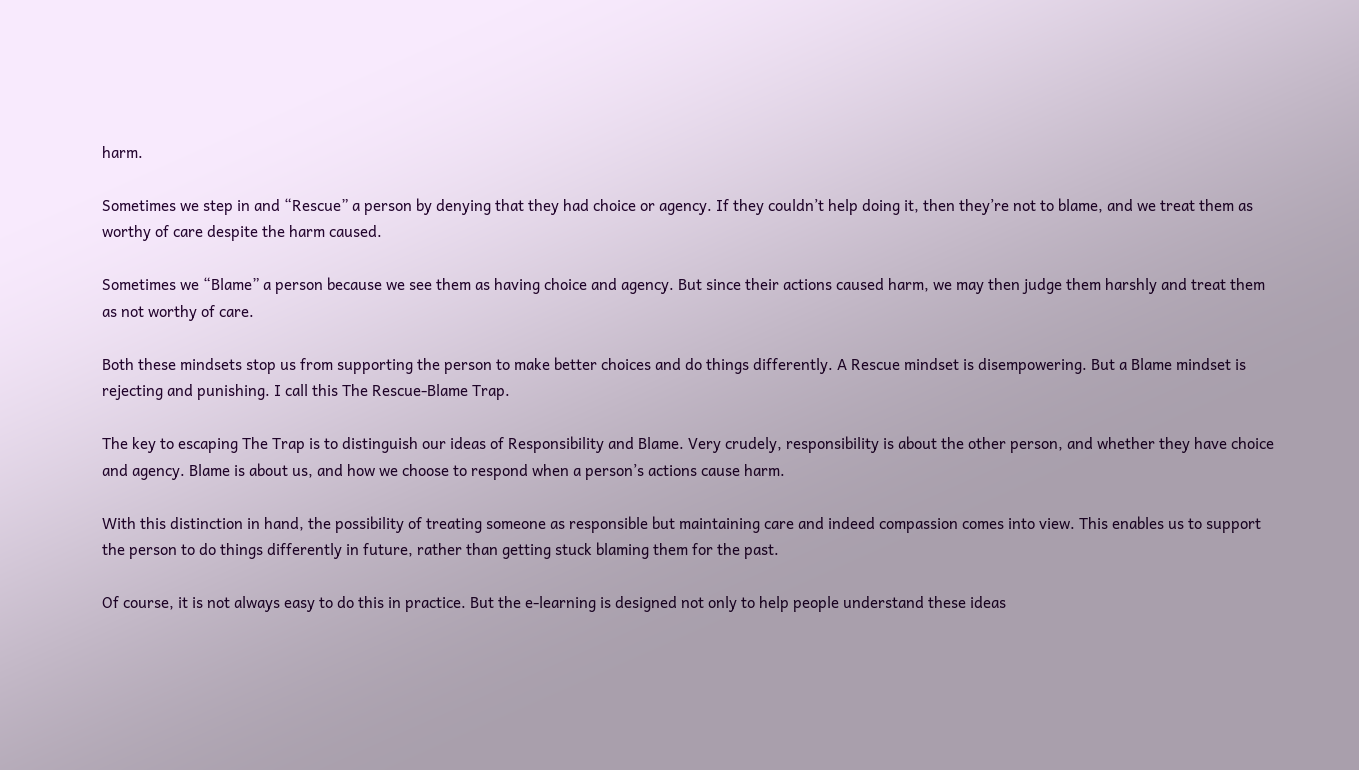harm.

Sometimes we step in and “Rescue” a person by denying that they had choice or agency. If they couldn’t help doing it, then they’re not to blame, and we treat them as worthy of care despite the harm caused.

Sometimes we “Blame” a person because we see them as having choice and agency. But since their actions caused harm, we may then judge them harshly and treat them as not worthy of care.

Both these mindsets stop us from supporting the person to make better choices and do things differently. A Rescue mindset is disempowering. But a Blame mindset is rejecting and punishing. I call this The Rescue-Blame Trap.

The key to escaping The Trap is to distinguish our ideas of Responsibility and Blame. Very crudely, responsibility is about the other person, and whether they have choice and agency. Blame is about us, and how we choose to respond when a person’s actions cause harm.

With this distinction in hand, the possibility of treating someone as responsible but maintaining care and indeed compassion comes into view. This enables us to support the person to do things differently in future, rather than getting stuck blaming them for the past.

Of course, it is not always easy to do this in practice. But the e-learning is designed not only to help people understand these ideas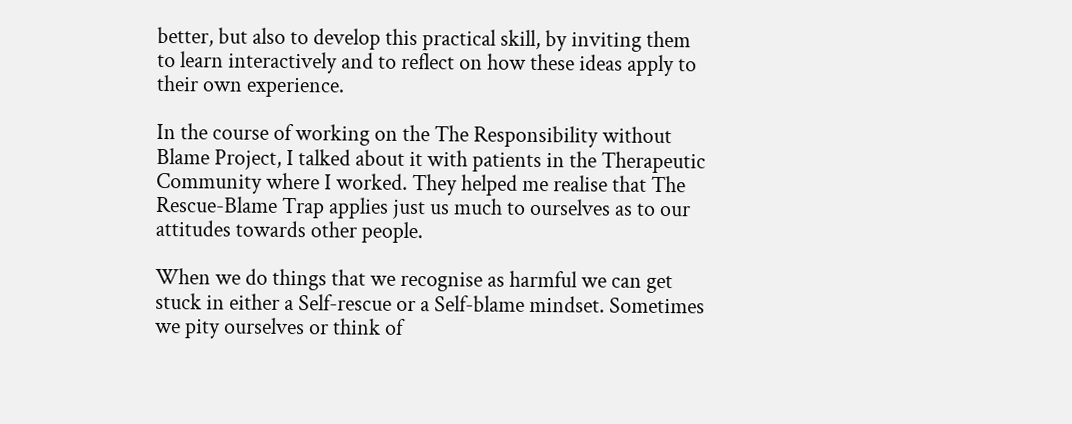better, but also to develop this practical skill, by inviting them to learn interactively and to reflect on how these ideas apply to their own experience.

In the course of working on the The Responsibility without Blame Project, I talked about it with patients in the Therapeutic Community where I worked. They helped me realise that The Rescue-Blame Trap applies just us much to ourselves as to our attitudes towards other people.

When we do things that we recognise as harmful we can get stuck in either a Self-rescue or a Self-blame mindset. Sometimes we pity ourselves or think of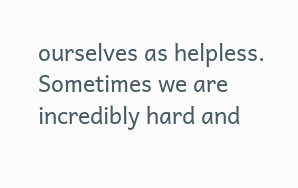ourselves as helpless. Sometimes we are incredibly hard and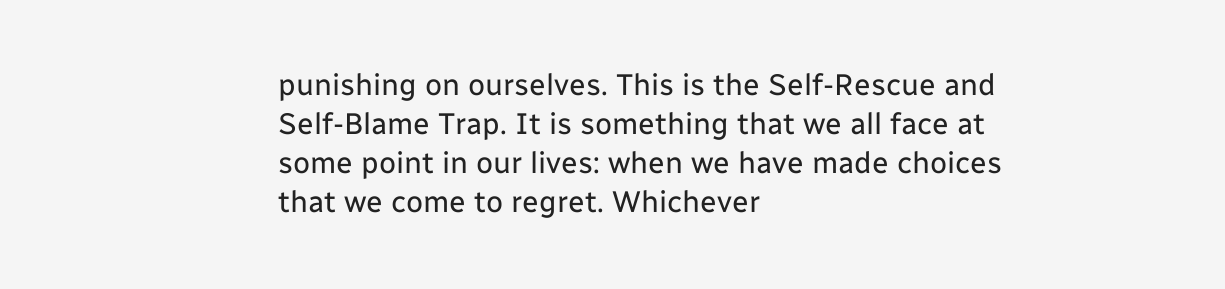punishing on ourselves. This is the Self-Rescue and Self-Blame Trap. It is something that we all face at some point in our lives: when we have made choices that we come to regret. Whichever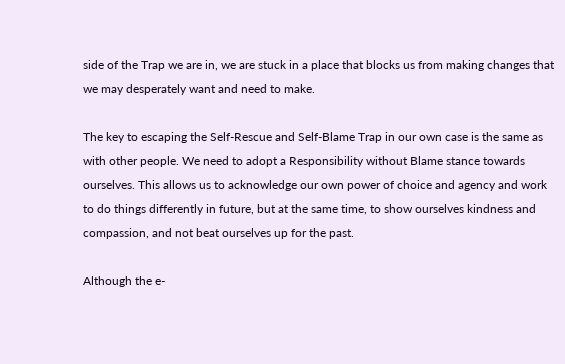side of the Trap we are in, we are stuck in a place that blocks us from making changes that we may desperately want and need to make.

The key to escaping the Self-Rescue and Self-Blame Trap in our own case is the same as with other people. We need to adopt a Responsibility without Blame stance towards ourselves. This allows us to acknowledge our own power of choice and agency and work to do things differently in future, but at the same time, to show ourselves kindness and compassion, and not beat ourselves up for the past.

Although the e-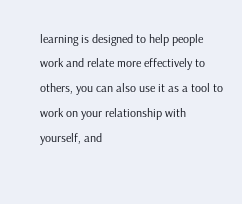learning is designed to help people work and relate more effectively to others, you can also use it as a tool to work on your relationship with yourself, and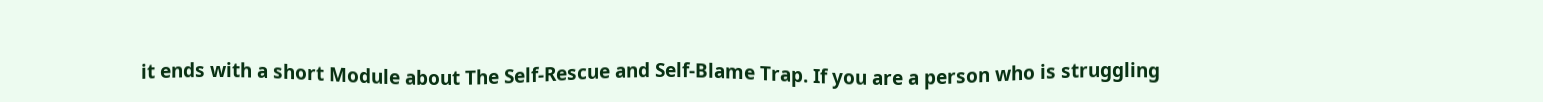it ends with a short Module about The Self-Rescue and Self-Blame Trap. If you are a person who is struggling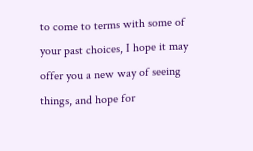to come to terms with some of your past choices, I hope it may offer you a new way of seeing things, and hope for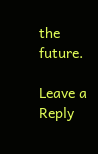the future.

Leave a Reply